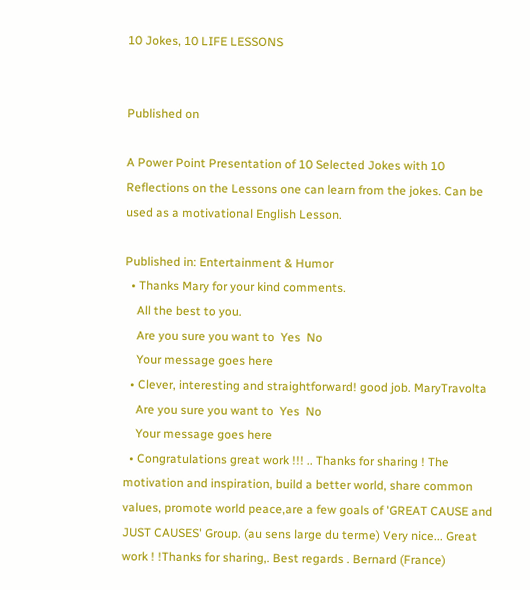10 Jokes, 10 LIFE LESSONS


Published on

A Power Point Presentation of 10 Selected Jokes with 10 Reflections on the Lessons one can learn from the jokes. Can be used as a motivational English Lesson.

Published in: Entertainment & Humor
  • Thanks Mary for your kind comments.
    All the best to you.
    Are you sure you want to  Yes  No
    Your message goes here
  • Clever, interesting and straightforward! good job. MaryTravolta
    Are you sure you want to  Yes  No
    Your message goes here
  • Congratulations great work !!! .. Thanks for sharing ! The motivation and inspiration, build a better world, share common values, promote world peace,are a few goals of 'GREAT CAUSE and JUST CAUSES' Group. (au sens large du terme) Very nice... Great work ! !Thanks for sharing,. Best regards . Bernard (France)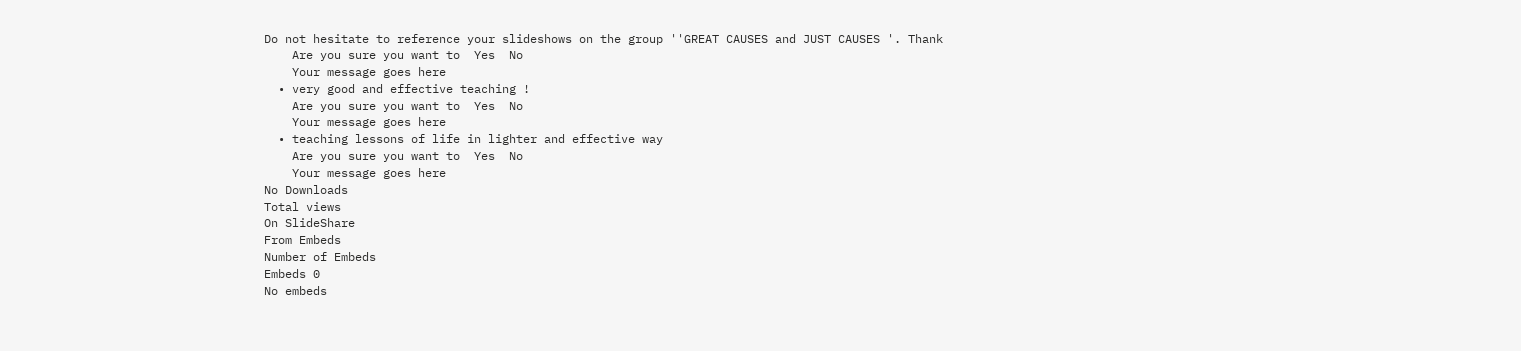Do not hesitate to reference your slideshows on the group ''GREAT CAUSES and JUST CAUSES '. Thank
    Are you sure you want to  Yes  No
    Your message goes here
  • very good and effective teaching !
    Are you sure you want to  Yes  No
    Your message goes here
  • teaching lessons of life in lighter and effective way
    Are you sure you want to  Yes  No
    Your message goes here
No Downloads
Total views
On SlideShare
From Embeds
Number of Embeds
Embeds 0
No embeds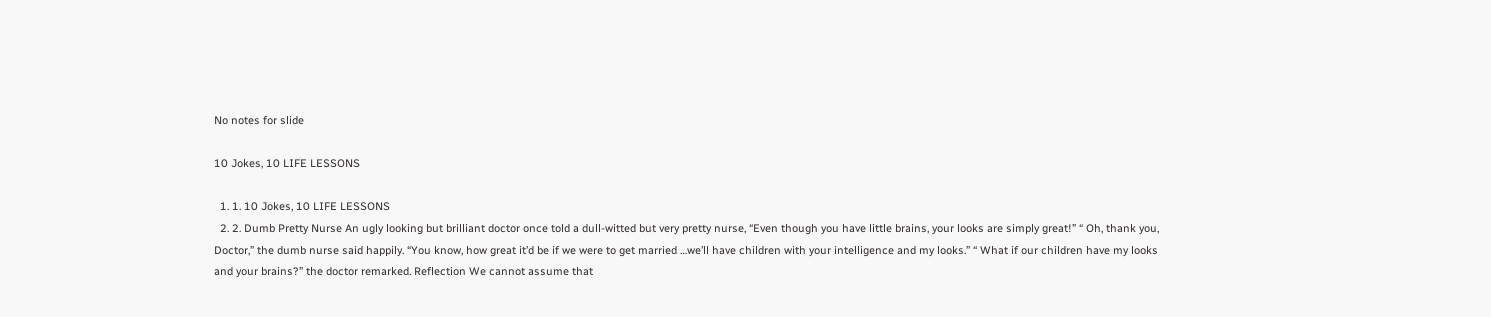No notes for slide

10 Jokes, 10 LIFE LESSONS

  1. 1. 10 Jokes, 10 LIFE LESSONS
  2. 2. Dumb Pretty Nurse An ugly looking but brilliant doctor once told a dull-witted but very pretty nurse, “Even though you have little brains, your looks are simply great!” “ Oh, thank you, Doctor,” the dumb nurse said happily. “You know, how great it’d be if we were to get married …we’ll have children with your intelligence and my looks.” “ What if our children have my looks and your brains?” the doctor remarked. Reflection We cannot assume that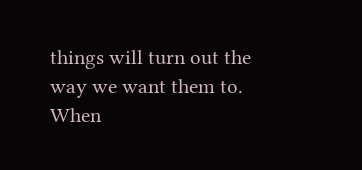things will turn out the way we want them to. When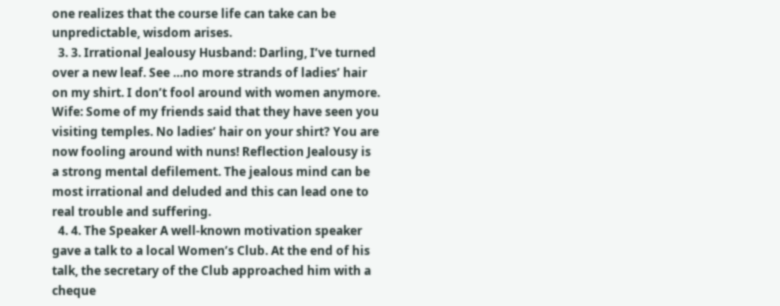one realizes that the course life can take can be unpredictable, wisdom arises.
  3. 3. Irrational Jealousy Husband: Darling, I’ve turned over a new leaf. See …no more strands of ladies’ hair on my shirt. I don’t fool around with women anymore. Wife: Some of my friends said that they have seen you visiting temples. No ladies’ hair on your shirt? You are now fooling around with nuns! Reflection Jealousy is a strong mental defilement. The jealous mind can be most irrational and deluded and this can lead one to real trouble and suffering.
  4. 4. The Speaker A well-known motivation speaker gave a talk to a local Women’s Club. At the end of his talk, the secretary of the Club approached him with a cheque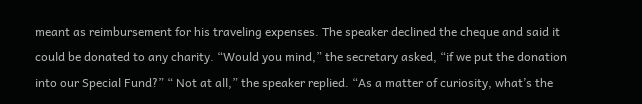meant as reimbursement for his traveling expenses. The speaker declined the cheque and said it could be donated to any charity. “Would you mind,” the secretary asked, “if we put the donation into our Special Fund?” “ Not at all,” the speaker replied. “As a matter of curiosity, what’s the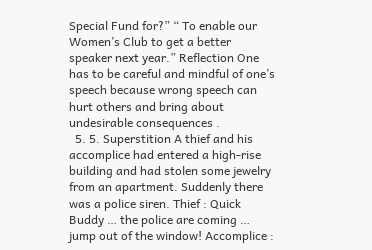Special Fund for?” “ To enable our Women’s Club to get a better speaker next year.” Reflection One has to be careful and mindful of one’s speech because wrong speech can hurt others and bring about undesirable consequences .
  5. 5. Superstition A thief and his accomplice had entered a high-rise building and had stolen some jewelry from an apartment. Suddenly there was a police siren. Thief : Quick Buddy … the police are coming … jump out of the window! Accomplice :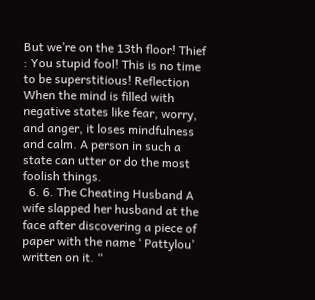But we’re on the 13th floor! Thief : You stupid fool! This is no time to be superstitious! Reflection When the mind is filled with negative states like fear, worry, and anger, it loses mindfulness and calm. A person in such a state can utter or do the most foolish things.
  6. 6. The Cheating Husband A wife slapped her husband at the face after discovering a piece of paper with the name ‘ Pattylou’ written on it. “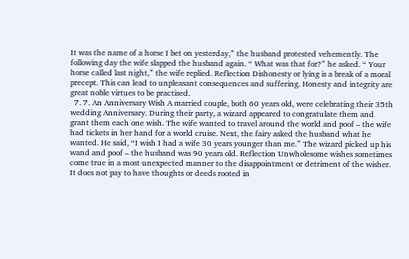It was the name of a horse I bet on yesterday,” the husband protested vehemently. The following day the wife slapped the husband again. “ What was that for?” he asked. “ Your horse called last night,” the wife replied. Reflection Dishonesty or lying is a break of a moral precept. This can lead to unpleasant consequences and suffering. Honesty and integrity are great noble virtues to be practised.
  7. 7. An Anniversary Wish A married couple, both 60 years old, were celebrating their 35th wedding Anniversary. During their party, a wizard appeared to congratulate them and grant them each one wish. The wife wanted to travel around the world and poof – the wife had tickets in her hand for a world cruise. Next, the fairy asked the husband what he wanted. He said, “I wish I had a wife 30 years younger than me.” The wizard picked up his wand and poof – the husband was 90 years old. Reflection Unwholesome wishes sometimes come true in a most unexpected manner to the disappointment or detriment of the wisher. It does not pay to have thoughts or deeds rooted in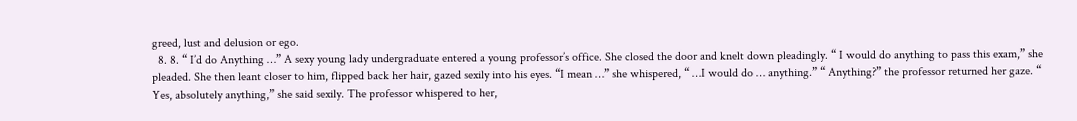greed, lust and delusion or ego.
  8. 8. “ I’d do Anything …” A sexy young lady undergraduate entered a young professor’s office. She closed the door and knelt down pleadingly. “ I would do anything to pass this exam,” she pleaded. She then leant closer to him, flipped back her hair, gazed sexily into his eyes. “I mean …” she whispered, “ …I would do … anything.” “ Anything?” the professor returned her gaze. “ Yes, absolutely anything,” she said sexily. The professor whispered to her,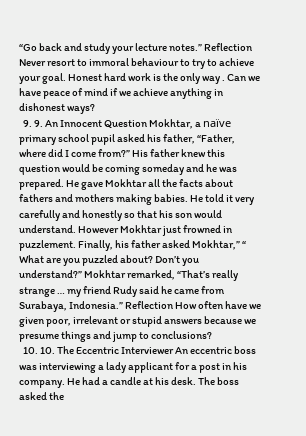“Go back and study your lecture notes.” Reflection Never resort to immoral behaviour to try to achieve your goal. Honest hard work is the only way . Can we have peace of mind if we achieve anything in dishonest ways?
  9. 9. An Innocent Question Mokhtar, a naïve primary school pupil asked his father, “Father, where did I come from?” His father knew this question would be coming someday and he was prepared. He gave Mokhtar all the facts about fathers and mothers making babies. He told it very carefully and honestly so that his son would understand. However Mokhtar just frowned in puzzlement. Finally, his father asked Mokhtar,” “ What are you puzzled about? Don’t you understand?” Mokhtar remarked, “That’s really strange … my friend Rudy said he came from Surabaya, Indonesia.” Reflection How often have we given poor, irrelevant or stupid answers because we presume things and jump to conclusions?
  10. 10. The Eccentric Interviewer An eccentric boss was interviewing a lady applicant for a post in his company. He had a candle at his desk. The boss asked the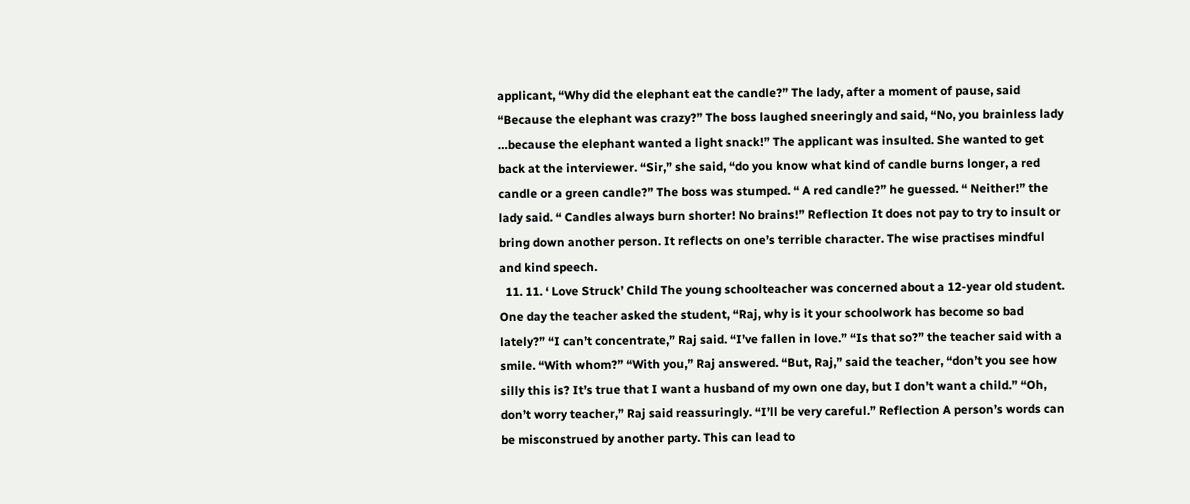applicant, “Why did the elephant eat the candle?” The lady, after a moment of pause, said “Because the elephant was crazy?” The boss laughed sneeringly and said, “No, you brainless lady …because the elephant wanted a light snack!” The applicant was insulted. She wanted to get back at the interviewer. “Sir,” she said, “do you know what kind of candle burns longer, a red candle or a green candle?” The boss was stumped. “ A red candle?” he guessed. “ Neither!” the lady said. “ Candles always burn shorter! No brains!” Reflection It does not pay to try to insult or bring down another person. It reflects on one’s terrible character. The wise practises mindful and kind speech.
  11. 11. ‘ Love Struck’ Child The young schoolteacher was concerned about a 12-year old student. One day the teacher asked the student, “Raj, why is it your schoolwork has become so bad lately?” “I can’t concentrate,” Raj said. “I’ve fallen in love.” “Is that so?” the teacher said with a smile. “With whom?” “With you,” Raj answered. “But, Raj,” said the teacher, “don’t you see how silly this is? It’s true that I want a husband of my own one day, but I don’t want a child.” “Oh, don’t worry teacher,” Raj said reassuringly. “I’ll be very careful.” Reflection A person’s words can be misconstrued by another party. This can lead to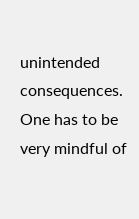unintended consequences. One has to be very mindful of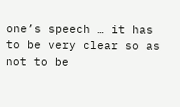one’s speech … it has to be very clear so as not to be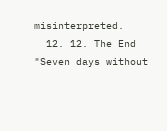misinterpreted.
  12. 12. The End "Seven days without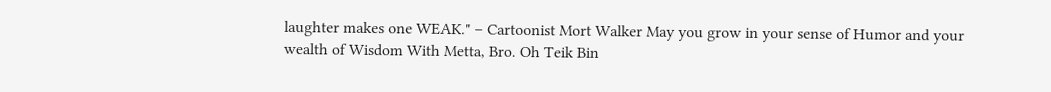laughter makes one WEAK." – Cartoonist Mort Walker May you grow in your sense of Humor and your wealth of Wisdom With Metta, Bro. Oh Teik Bin